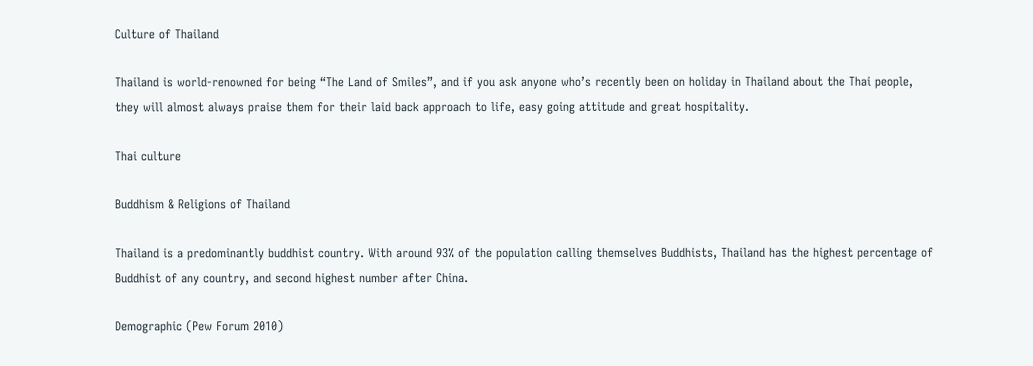Culture of Thailand

Thailand is world-renowned for being “The Land of Smiles”, and if you ask anyone who’s recently been on holiday in Thailand about the Thai people, they will almost always praise them for their laid back approach to life, easy going attitude and great hospitality.

Thai culture

Buddhism & Religions of Thailand

Thailand is a predominantly buddhist country. With around 93% of the population calling themselves Buddhists, Thailand has the highest percentage of Buddhist of any country, and second highest number after China.

Demographic (Pew Forum 2010)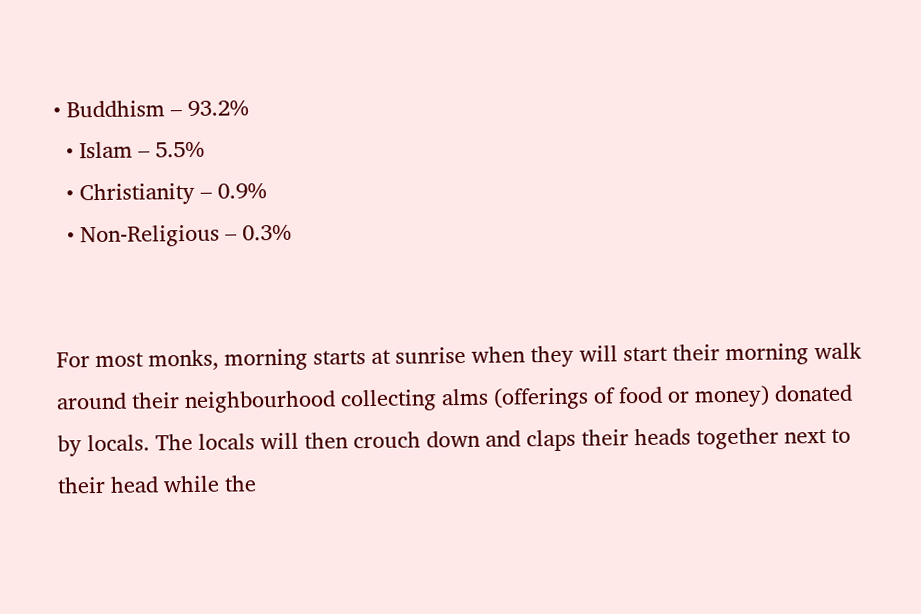• Buddhism – 93.2%
  • Islam – 5.5%
  • Christianity – 0.9%
  • Non-Religious – 0.3%


For most monks, morning starts at sunrise when they will start their morning walk around their neighbourhood collecting alms (offerings of food or money) donated by locals. The locals will then crouch down and claps their heads together next to their head while the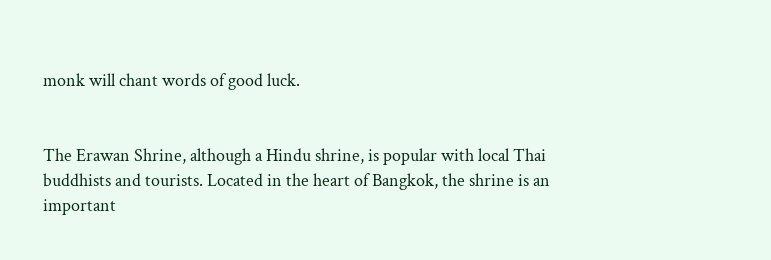monk will chant words of good luck.


The Erawan Shrine, although a Hindu shrine, is popular with local Thai buddhists and tourists. Located in the heart of Bangkok, the shrine is an important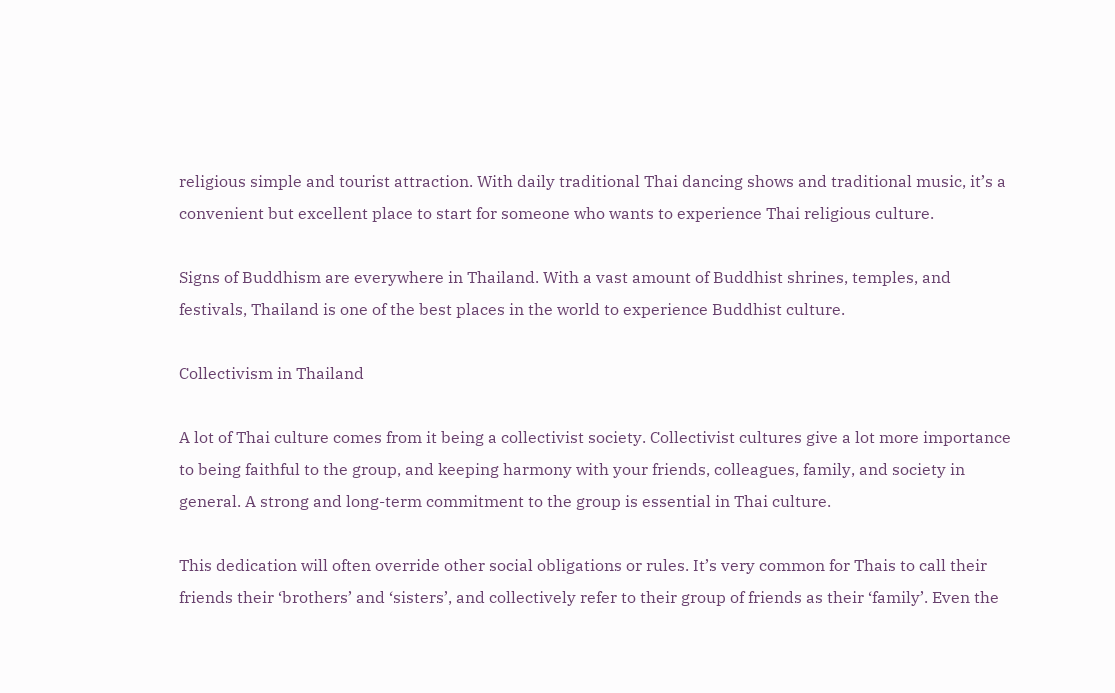religious simple and tourist attraction. With daily traditional Thai dancing shows and traditional music, it’s a convenient but excellent place to start for someone who wants to experience Thai religious culture.

Signs of Buddhism are everywhere in Thailand. With a vast amount of Buddhist shrines, temples, and festivals, Thailand is one of the best places in the world to experience Buddhist culture.

Collectivism in Thailand

A lot of Thai culture comes from it being a collectivist society. Collectivist cultures give a lot more importance to being faithful to the group, and keeping harmony with your friends, colleagues, family, and society in general. A strong and long-term commitment to the group is essential in Thai culture.

This dedication will often override other social obligations or rules. It’s very common for Thais to call their friends their ‘brothers’ and ‘sisters’, and collectively refer to their group of friends as their ‘family’. Even the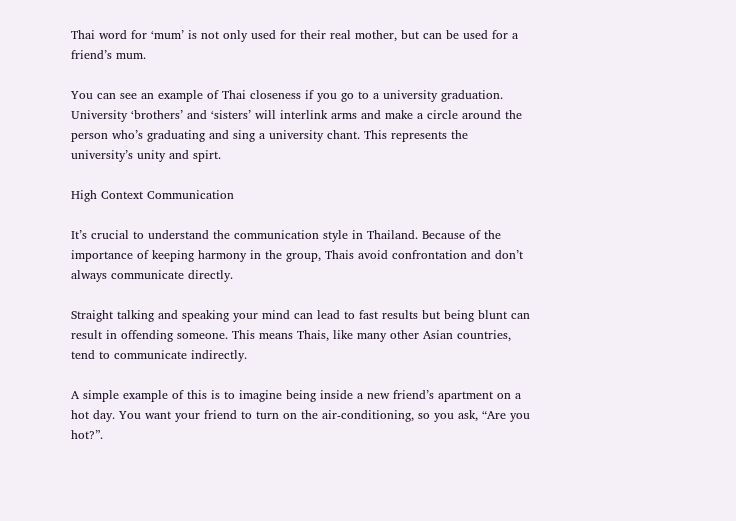Thai word for ‘mum’ is not only used for their real mother, but can be used for a friend’s mum.

You can see an example of Thai closeness if you go to a university graduation. University ‘brothers’ and ‘sisters’ will interlink arms and make a circle around the person who’s graduating and sing a university chant. This represents the university’s unity and spirt.

High Context Communication

It’s crucial to understand the communication style in Thailand. Because of the importance of keeping harmony in the group, Thais avoid confrontation and don’t always communicate directly.

Straight talking and speaking your mind can lead to fast results but being blunt can result in offending someone. This means Thais, like many other Asian countries, tend to communicate indirectly.

A simple example of this is to imagine being inside a new friend’s apartment on a hot day. You want your friend to turn on the air-conditioning, so you ask, “Are you hot?”.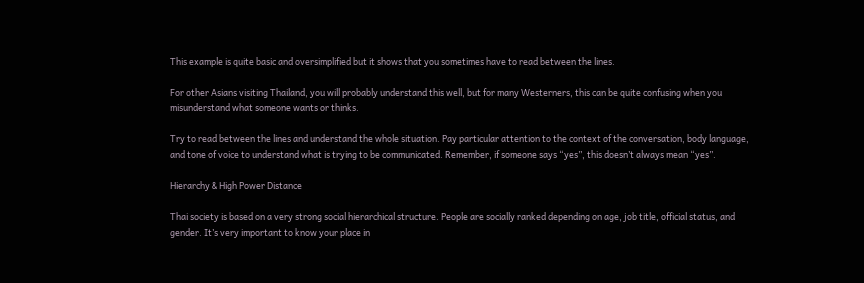This example is quite basic and oversimplified but it shows that you sometimes have to read between the lines.

For other Asians visiting Thailand, you will probably understand this well, but for many Westerners, this can be quite confusing when you misunderstand what someone wants or thinks.

Try to read between the lines and understand the whole situation. Pay particular attention to the context of the conversation, body language, and tone of voice to understand what is trying to be communicated. Remember, if someone says “yes”, this doesn’t always mean “yes”.

Hierarchy & High Power Distance

Thai society is based on a very strong social hierarchical structure. People are socially ranked depending on age, job title, official status, and gender. It’s very important to know your place in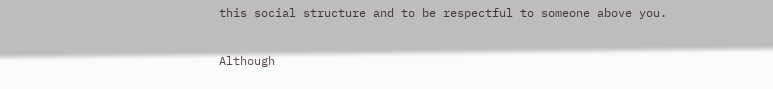this social structure and to be respectful to someone above you.

Although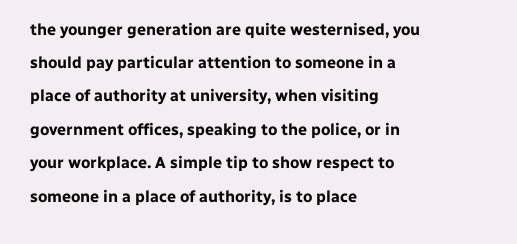the younger generation are quite westernised, you should pay particular attention to someone in a place of authority at university, when visiting government offices, speaking to the police, or in your workplace. A simple tip to show respect to someone in a place of authority, is to place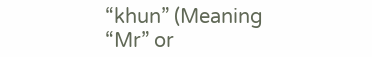“khun” (Meaning “Mr” or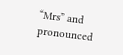“Mrs” and pronounced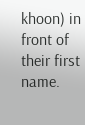khoon) in front of their first name.